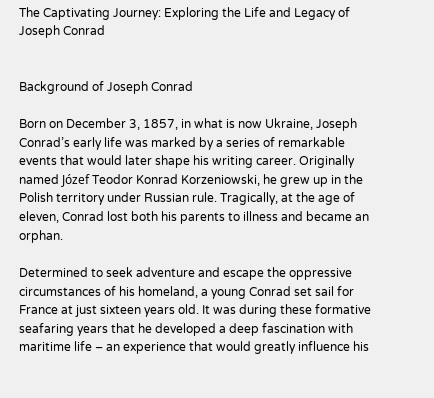The Captivating Journey: Exploring the Life and Legacy of Joseph Conrad


Background of Joseph Conrad

Born on December 3, 1857, in what is now Ukraine, Joseph Conrad’s early life was marked by a series of remarkable events that would later shape his writing career. Originally named Józef Teodor Konrad Korzeniowski, he grew up in the Polish territory under Russian rule. Tragically, at the age of eleven, Conrad lost both his parents to illness and became an orphan.

Determined to seek adventure and escape the oppressive circumstances of his homeland, a young Conrad set sail for France at just sixteen years old. It was during these formative seafaring years that he developed a deep fascination with maritime life – an experience that would greatly influence his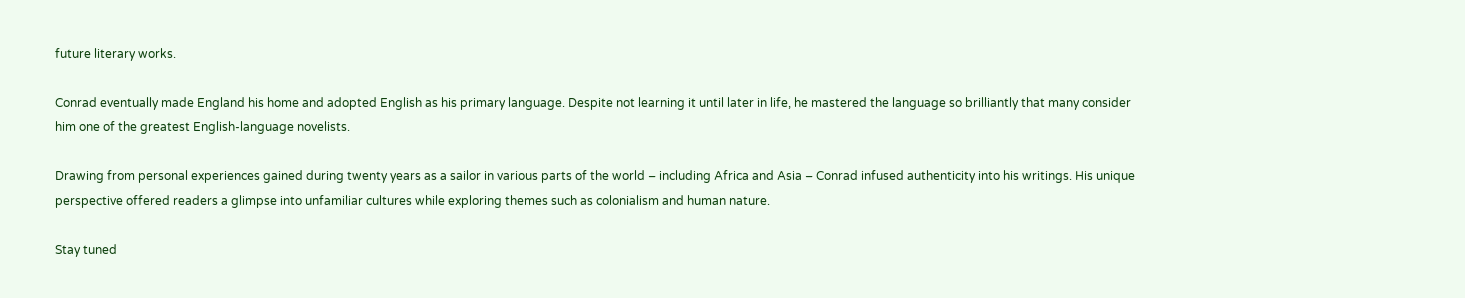future literary works.

Conrad eventually made England his home and adopted English as his primary language. Despite not learning it until later in life, he mastered the language so brilliantly that many consider him one of the greatest English-language novelists.

Drawing from personal experiences gained during twenty years as a sailor in various parts of the world – including Africa and Asia – Conrad infused authenticity into his writings. His unique perspective offered readers a glimpse into unfamiliar cultures while exploring themes such as colonialism and human nature.

Stay tuned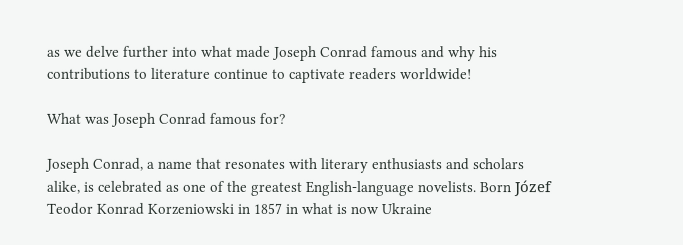as we delve further into what made Joseph Conrad famous and why his contributions to literature continue to captivate readers worldwide!

What was Joseph Conrad famous for?

Joseph Conrad, a name that resonates with literary enthusiasts and scholars alike, is celebrated as one of the greatest English-language novelists. Born Józef Teodor Konrad Korzeniowski in 1857 in what is now Ukraine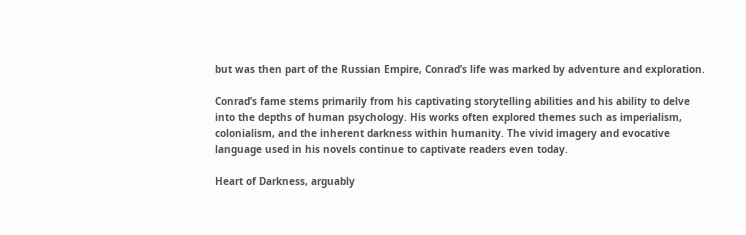but was then part of the Russian Empire, Conrad’s life was marked by adventure and exploration.

Conrad’s fame stems primarily from his captivating storytelling abilities and his ability to delve into the depths of human psychology. His works often explored themes such as imperialism, colonialism, and the inherent darkness within humanity. The vivid imagery and evocative language used in his novels continue to captivate readers even today.

Heart of Darkness, arguably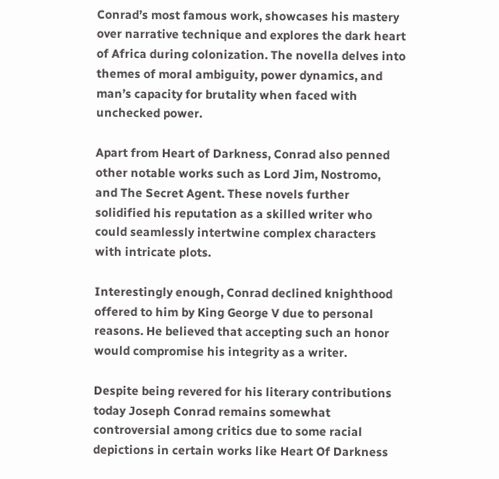Conrad’s most famous work, showcases his mastery over narrative technique and explores the dark heart of Africa during colonization. The novella delves into themes of moral ambiguity, power dynamics, and man’s capacity for brutality when faced with unchecked power.

Apart from Heart of Darkness, Conrad also penned other notable works such as Lord Jim, Nostromo, and The Secret Agent. These novels further solidified his reputation as a skilled writer who could seamlessly intertwine complex characters with intricate plots.

Interestingly enough, Conrad declined knighthood offered to him by King George V due to personal reasons. He believed that accepting such an honor would compromise his integrity as a writer.

Despite being revered for his literary contributions today Joseph Conrad remains somewhat controversial among critics due to some racial depictions in certain works like Heart Of Darkness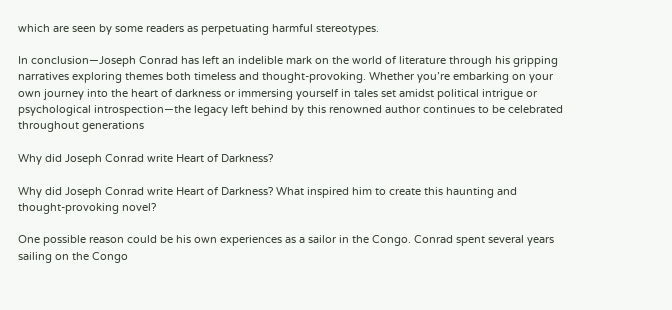which are seen by some readers as perpetuating harmful stereotypes.

In conclusion—Joseph Conrad has left an indelible mark on the world of literature through his gripping narratives exploring themes both timeless and thought-provoking. Whether you’re embarking on your own journey into the heart of darkness or immersing yourself in tales set amidst political intrigue or psychological introspection―the legacy left behind by this renowned author continues to be celebrated throughout generations

Why did Joseph Conrad write Heart of Darkness?

Why did Joseph Conrad write Heart of Darkness? What inspired him to create this haunting and thought-provoking novel?

One possible reason could be his own experiences as a sailor in the Congo. Conrad spent several years sailing on the Congo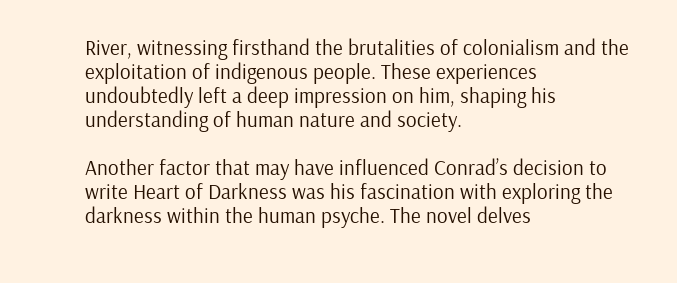River, witnessing firsthand the brutalities of colonialism and the exploitation of indigenous people. These experiences undoubtedly left a deep impression on him, shaping his understanding of human nature and society.

Another factor that may have influenced Conrad’s decision to write Heart of Darkness was his fascination with exploring the darkness within the human psyche. The novel delves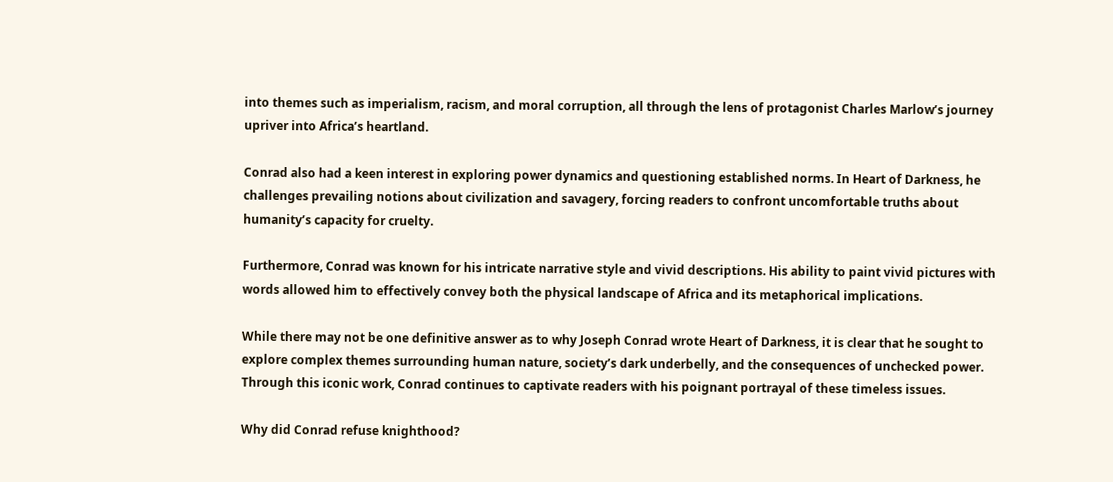into themes such as imperialism, racism, and moral corruption, all through the lens of protagonist Charles Marlow’s journey upriver into Africa’s heartland.

Conrad also had a keen interest in exploring power dynamics and questioning established norms. In Heart of Darkness, he challenges prevailing notions about civilization and savagery, forcing readers to confront uncomfortable truths about humanity’s capacity for cruelty.

Furthermore, Conrad was known for his intricate narrative style and vivid descriptions. His ability to paint vivid pictures with words allowed him to effectively convey both the physical landscape of Africa and its metaphorical implications.

While there may not be one definitive answer as to why Joseph Conrad wrote Heart of Darkness, it is clear that he sought to explore complex themes surrounding human nature, society’s dark underbelly, and the consequences of unchecked power. Through this iconic work, Conrad continues to captivate readers with his poignant portrayal of these timeless issues.

Why did Conrad refuse knighthood?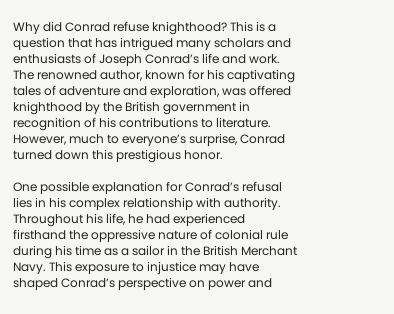Why did Conrad refuse knighthood? This is a question that has intrigued many scholars and enthusiasts of Joseph Conrad’s life and work. The renowned author, known for his captivating tales of adventure and exploration, was offered knighthood by the British government in recognition of his contributions to literature. However, much to everyone’s surprise, Conrad turned down this prestigious honor.

One possible explanation for Conrad’s refusal lies in his complex relationship with authority. Throughout his life, he had experienced firsthand the oppressive nature of colonial rule during his time as a sailor in the British Merchant Navy. This exposure to injustice may have shaped Conrad’s perspective on power and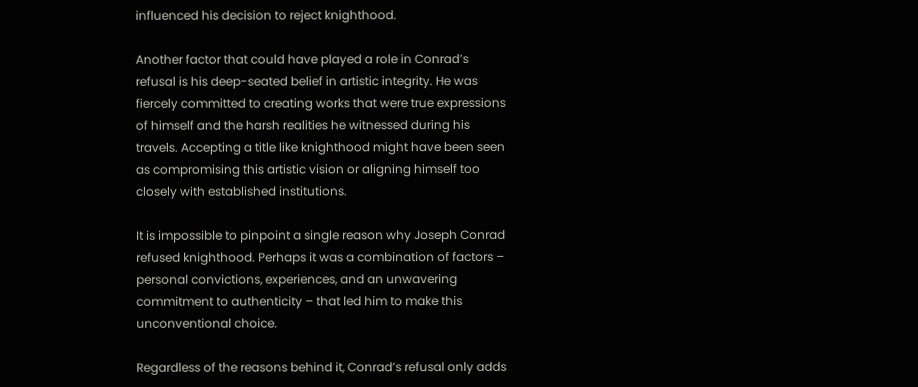influenced his decision to reject knighthood.

Another factor that could have played a role in Conrad’s refusal is his deep-seated belief in artistic integrity. He was fiercely committed to creating works that were true expressions of himself and the harsh realities he witnessed during his travels. Accepting a title like knighthood might have been seen as compromising this artistic vision or aligning himself too closely with established institutions.

It is impossible to pinpoint a single reason why Joseph Conrad refused knighthood. Perhaps it was a combination of factors – personal convictions, experiences, and an unwavering commitment to authenticity – that led him to make this unconventional choice.

Regardless of the reasons behind it, Conrad’s refusal only adds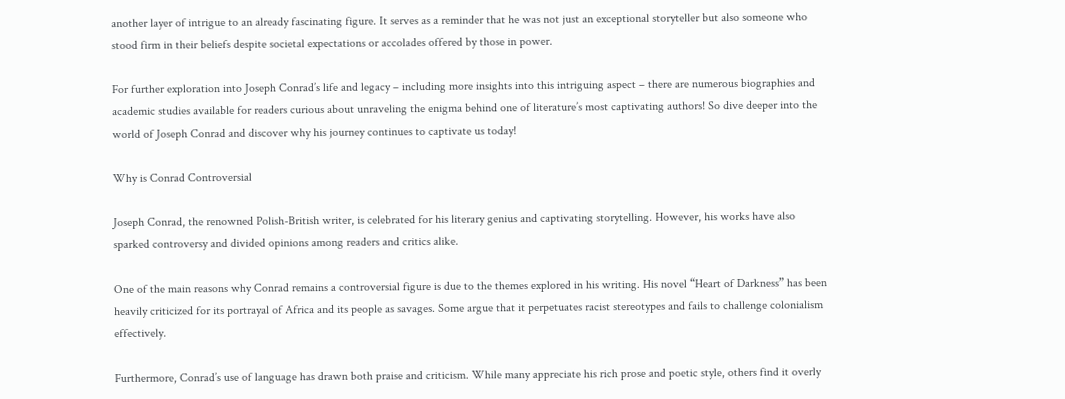another layer of intrigue to an already fascinating figure. It serves as a reminder that he was not just an exceptional storyteller but also someone who stood firm in their beliefs despite societal expectations or accolades offered by those in power.

For further exploration into Joseph Conrad’s life and legacy – including more insights into this intriguing aspect – there are numerous biographies and academic studies available for readers curious about unraveling the enigma behind one of literature’s most captivating authors! So dive deeper into the world of Joseph Conrad and discover why his journey continues to captivate us today!

Why is Conrad Controversial

Joseph Conrad, the renowned Polish-British writer, is celebrated for his literary genius and captivating storytelling. However, his works have also sparked controversy and divided opinions among readers and critics alike.

One of the main reasons why Conrad remains a controversial figure is due to the themes explored in his writing. His novel “Heart of Darkness” has been heavily criticized for its portrayal of Africa and its people as savages. Some argue that it perpetuates racist stereotypes and fails to challenge colonialism effectively.

Furthermore, Conrad’s use of language has drawn both praise and criticism. While many appreciate his rich prose and poetic style, others find it overly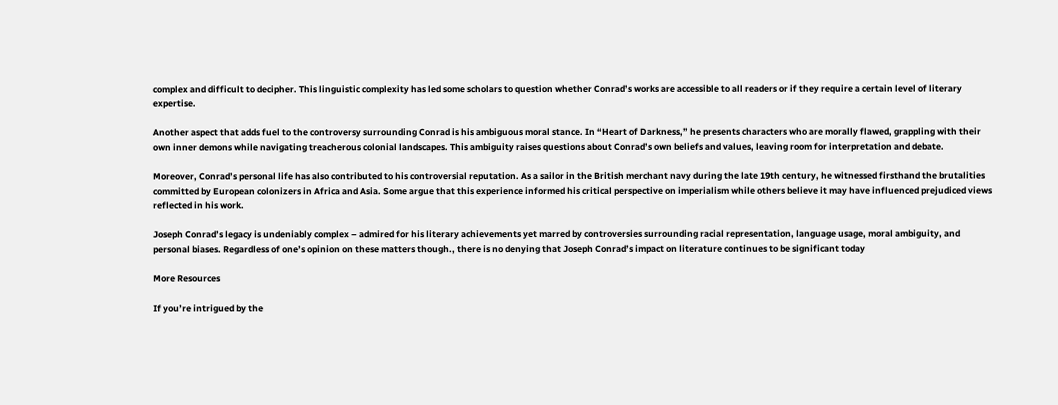complex and difficult to decipher. This linguistic complexity has led some scholars to question whether Conrad’s works are accessible to all readers or if they require a certain level of literary expertise.

Another aspect that adds fuel to the controversy surrounding Conrad is his ambiguous moral stance. In “Heart of Darkness,” he presents characters who are morally flawed, grappling with their own inner demons while navigating treacherous colonial landscapes. This ambiguity raises questions about Conrad’s own beliefs and values, leaving room for interpretation and debate.

Moreover, Conrad’s personal life has also contributed to his controversial reputation. As a sailor in the British merchant navy during the late 19th century, he witnessed firsthand the brutalities committed by European colonizers in Africa and Asia. Some argue that this experience informed his critical perspective on imperialism while others believe it may have influenced prejudiced views reflected in his work.

Joseph Conrad’s legacy is undeniably complex – admired for his literary achievements yet marred by controversies surrounding racial representation, language usage, moral ambiguity, and personal biases. Regardless of one’s opinion on these matters though., there is no denying that Joseph Conrad’s impact on literature continues to be significant today

More Resources

If you’re intrigued by the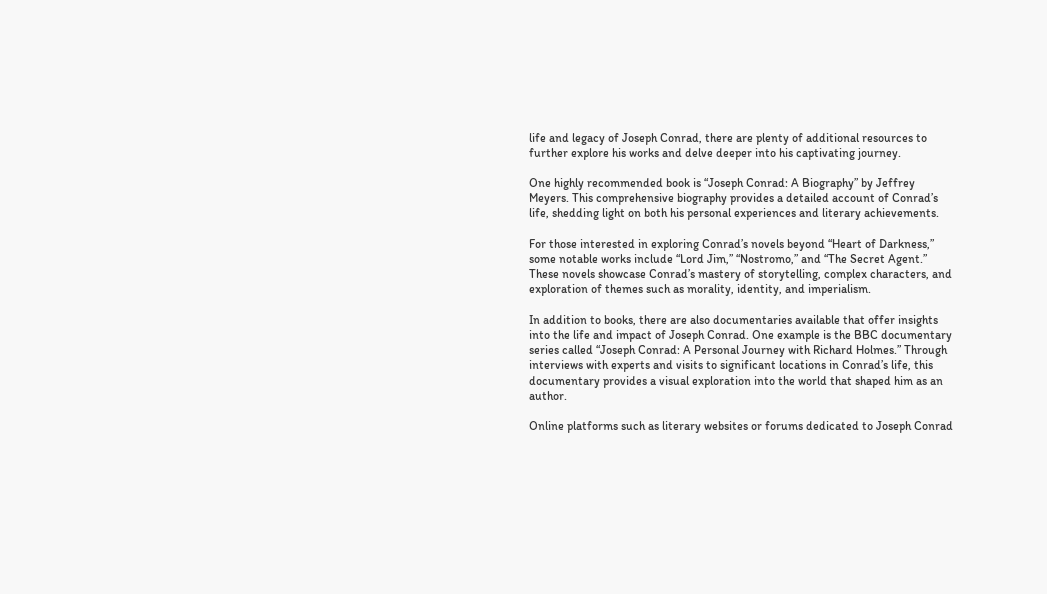life and legacy of Joseph Conrad, there are plenty of additional resources to further explore his works and delve deeper into his captivating journey.

One highly recommended book is “Joseph Conrad: A Biography” by Jeffrey Meyers. This comprehensive biography provides a detailed account of Conrad’s life, shedding light on both his personal experiences and literary achievements.

For those interested in exploring Conrad’s novels beyond “Heart of Darkness,” some notable works include “Lord Jim,” “Nostromo,” and “The Secret Agent.” These novels showcase Conrad’s mastery of storytelling, complex characters, and exploration of themes such as morality, identity, and imperialism.

In addition to books, there are also documentaries available that offer insights into the life and impact of Joseph Conrad. One example is the BBC documentary series called “Joseph Conrad: A Personal Journey with Richard Holmes.” Through interviews with experts and visits to significant locations in Conrad’s life, this documentary provides a visual exploration into the world that shaped him as an author.

Online platforms such as literary websites or forums dedicated to Joseph Conrad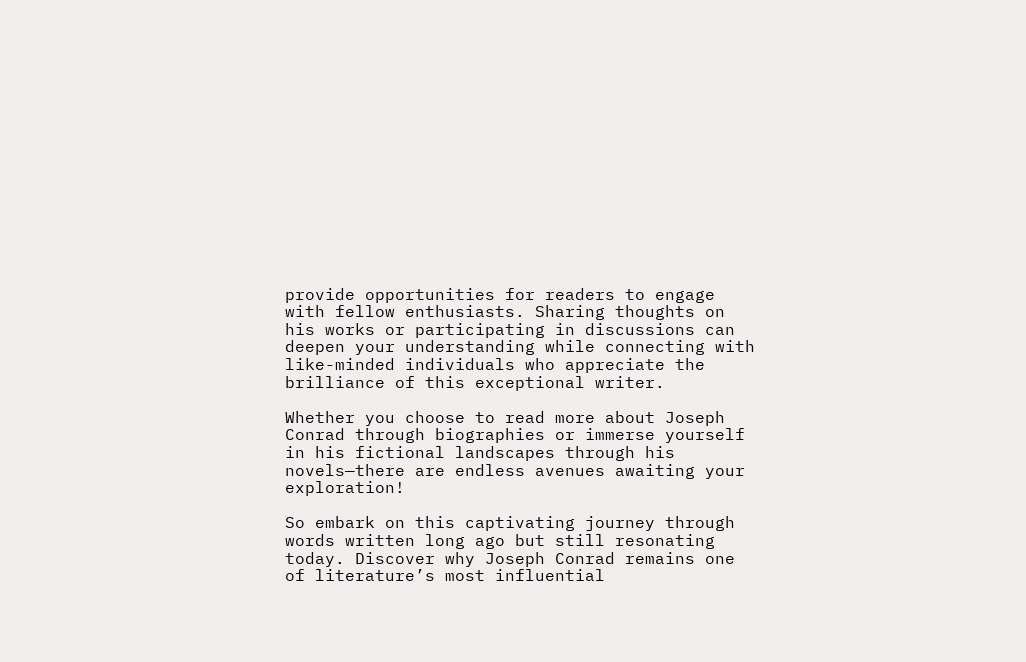provide opportunities for readers to engage with fellow enthusiasts. Sharing thoughts on his works or participating in discussions can deepen your understanding while connecting with like-minded individuals who appreciate the brilliance of this exceptional writer.

Whether you choose to read more about Joseph Conrad through biographies or immerse yourself in his fictional landscapes through his novels—there are endless avenues awaiting your exploration!

So embark on this captivating journey through words written long ago but still resonating today. Discover why Joseph Conrad remains one of literature’s most influential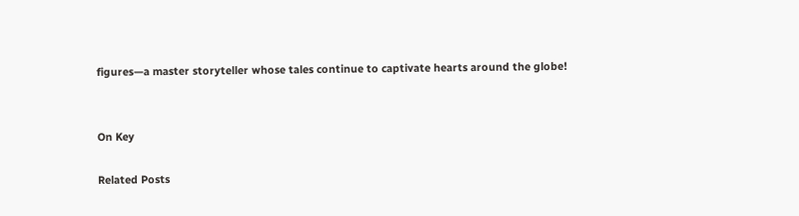figures—a master storyteller whose tales continue to captivate hearts around the globe!


On Key

Related Posts